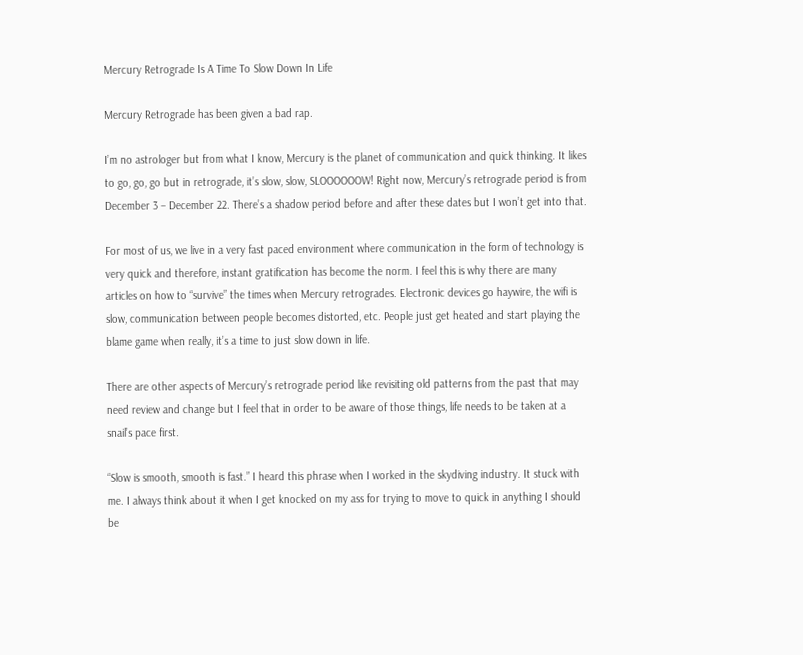Mercury Retrograde Is A Time To Slow Down In Life

Mercury Retrograde has been given a bad rap.

I’m no astrologer but from what I know, Mercury is the planet of communication and quick thinking. It likes to go, go, go but in retrograde, it’s slow, slow, SLOOOOOOW! Right now, Mercury’s retrograde period is from December 3 – December 22. There’s a shadow period before and after these dates but I won’t get into that.

For most of us, we live in a very fast paced environment where communication in the form of technology is very quick and therefore, instant gratification has become the norm. I feel this is why there are many articles on how to “survive” the times when Mercury retrogrades. Electronic devices go haywire, the wifi is slow, communication between people becomes distorted, etc. People just get heated and start playing the blame game when really, it’s a time to just slow down in life.

There are other aspects of Mercury’s retrograde period like revisiting old patterns from the past that may need review and change but I feel that in order to be aware of those things, life needs to be taken at a snail’s pace first.

“Slow is smooth, smooth is fast.” I heard this phrase when I worked in the skydiving industry. It stuck with me. I always think about it when I get knocked on my ass for trying to move to quick in anything I should be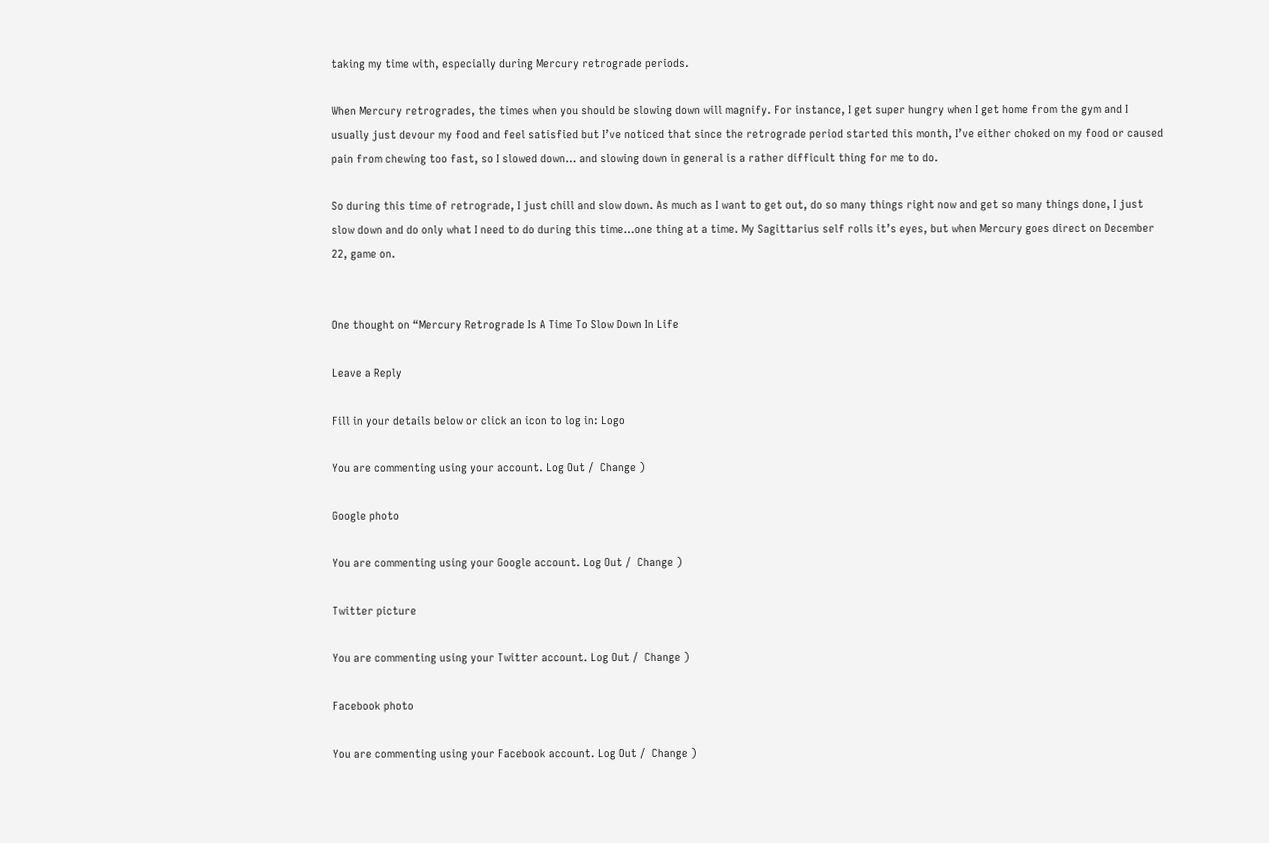taking my time with, especially during Mercury retrograde periods.

When Mercury retrogrades, the times when you should be slowing down will magnify. For instance, I get super hungry when I get home from the gym and I usually just devour my food and feel satisfied but I’ve noticed that since the retrograde period started this month, I’ve either choked on my food or caused pain from chewing too fast, so I slowed down… and slowing down in general is a rather difficult thing for me to do.

So during this time of retrograde, I just chill and slow down. As much as I want to get out, do so many things right now and get so many things done, I just slow down and do only what I need to do during this time…one thing at a time. My Sagittarius self rolls it’s eyes, but when Mercury goes direct on December 22, game on.


One thought on “Mercury Retrograde Is A Time To Slow Down In Life

Leave a Reply

Fill in your details below or click an icon to log in: Logo

You are commenting using your account. Log Out /  Change )

Google photo

You are commenting using your Google account. Log Out /  Change )

Twitter picture

You are commenting using your Twitter account. Log Out /  Change )

Facebook photo

You are commenting using your Facebook account. Log Out /  Change )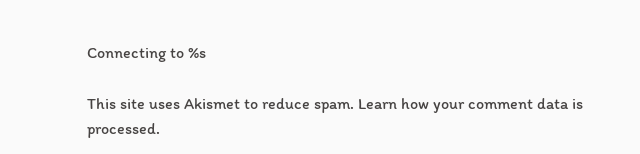Connecting to %s

This site uses Akismet to reduce spam. Learn how your comment data is processed.